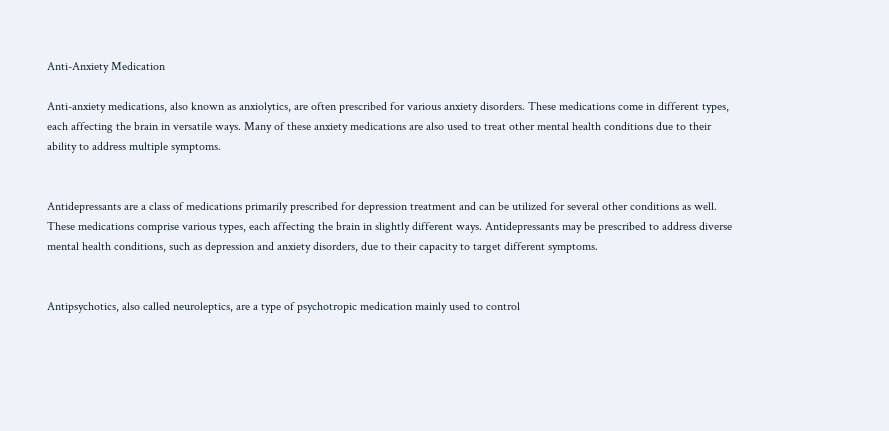Anti-Anxiety Medication

Anti-anxiety medications, also known as anxiolytics, are often prescribed for various anxiety disorders. These medications come in different types, each affecting the brain in versatile ways. Many of these anxiety medications are also used to treat other mental health conditions due to their ability to address multiple symptoms.


Antidepressants are a class of medications primarily prescribed for depression treatment and can be utilized for several other conditions as well. These medications comprise various types, each affecting the brain in slightly different ways. Antidepressants may be prescribed to address diverse mental health conditions, such as depression and anxiety disorders, due to their capacity to target different symptoms.


Antipsychotics, also called neuroleptics, are a type of psychotropic medication mainly used to control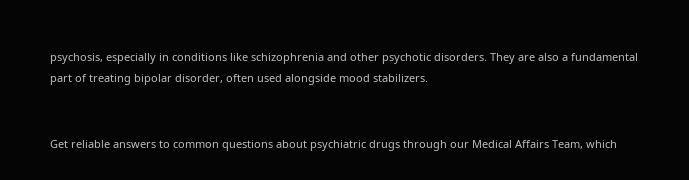psychosis, especially in conditions like schizophrenia and other psychotic disorders. They are also a fundamental part of treating bipolar disorder, often used alongside mood stabilizers.


Get reliable answers to common questions about psychiatric drugs through our Medical Affairs Team, which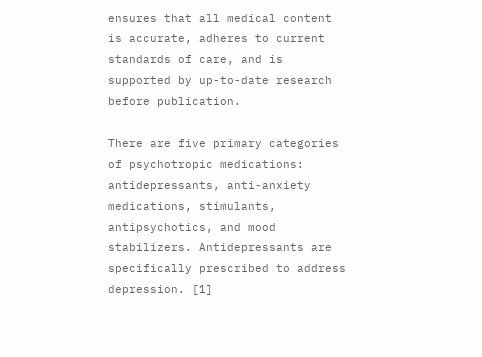ensures that all medical content is accurate, adheres to current standards of care, and is supported by up-to-date research before publication.

There are five primary categories of psychotropic medications: antidepressants, anti-anxiety medications, stimulants, antipsychotics, and mood stabilizers. Antidepressants are specifically prescribed to address depression. [1]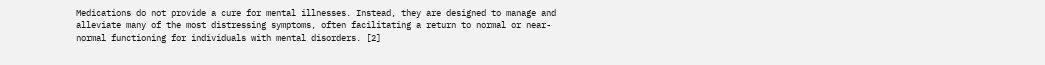Medications do not provide a cure for mental illnesses. Instead, they are designed to manage and alleviate many of the most distressing symptoms, often facilitating a return to normal or near-normal functioning for individuals with mental disorders. [2]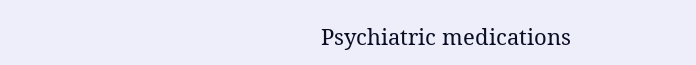Psychiatric medications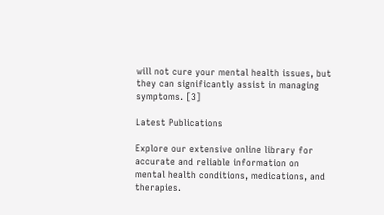will not cure your mental health issues, but they can significantly assist in managing symptoms. [3]

Latest Publications

Explore our extensive online library for accurate and reliable information on mental health conditions, medications, and therapies.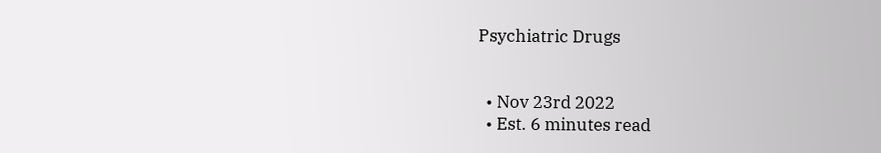Psychiatric Drugs


  • Nov 23rd 2022
  • Est. 6 minutes read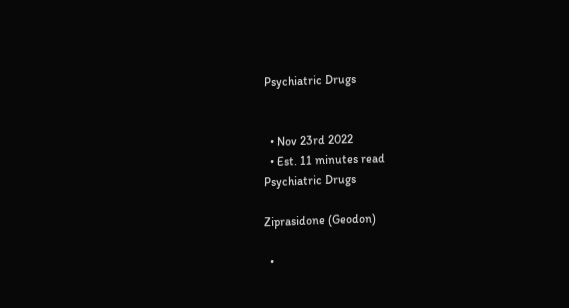Psychiatric Drugs


  • Nov 23rd 2022
  • Est. 11 minutes read
Psychiatric Drugs

Ziprasidone (Geodon)

  •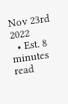Nov 23rd 2022
  • Est. 8 minutes read